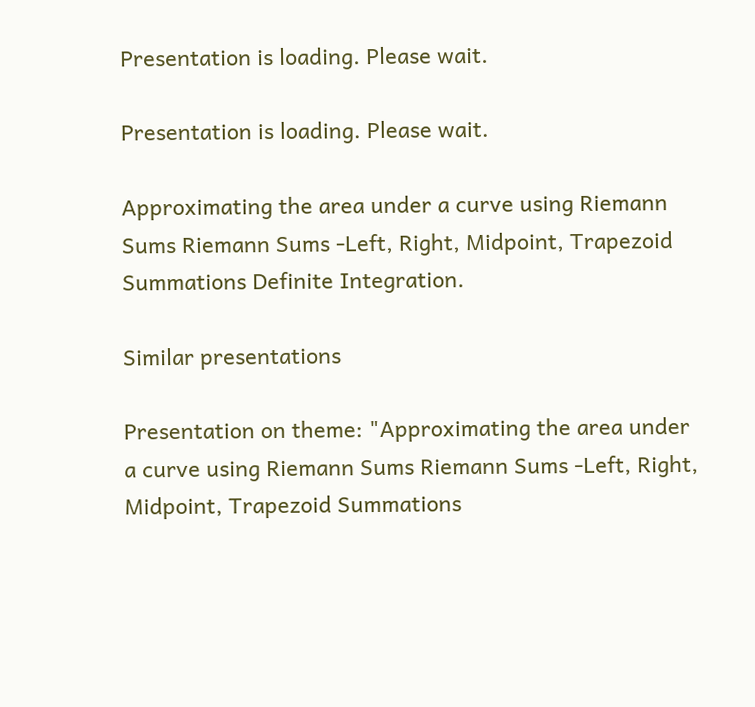Presentation is loading. Please wait.

Presentation is loading. Please wait.

Approximating the area under a curve using Riemann Sums Riemann Sums -Left, Right, Midpoint, Trapezoid Summations Definite Integration.

Similar presentations

Presentation on theme: "Approximating the area under a curve using Riemann Sums Riemann Sums -Left, Right, Midpoint, Trapezoid Summations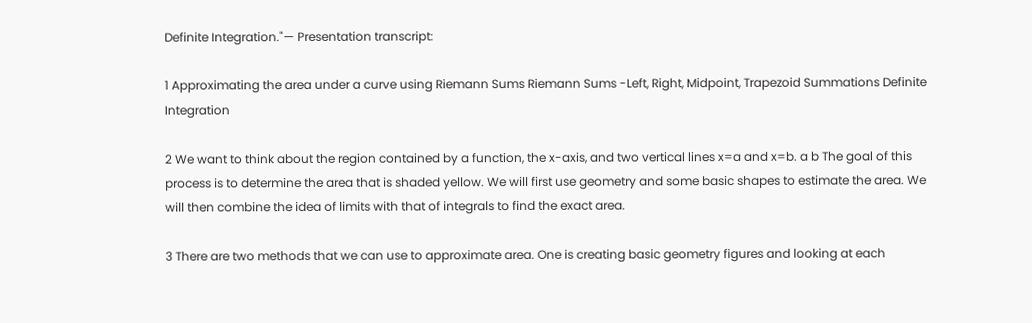Definite Integration."— Presentation transcript:

1 Approximating the area under a curve using Riemann Sums Riemann Sums -Left, Right, Midpoint, Trapezoid Summations Definite Integration

2 We want to think about the region contained by a function, the x-axis, and two vertical lines x=a and x=b. a b The goal of this process is to determine the area that is shaded yellow. We will first use geometry and some basic shapes to estimate the area. We will then combine the idea of limits with that of integrals to find the exact area.

3 There are two methods that we can use to approximate area. One is creating basic geometry figures and looking at each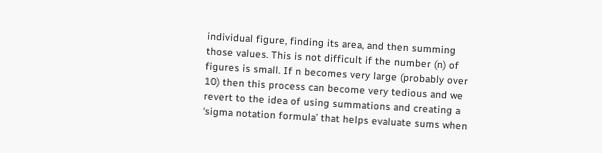individual figure, finding its area, and then summing those values. This is not difficult if the number (n) of figures is small. If n becomes very large (probably over 10) then this process can become very tedious and we revert to the idea of using summations and creating a ‘sigma notation formula’ that helps evaluate sums when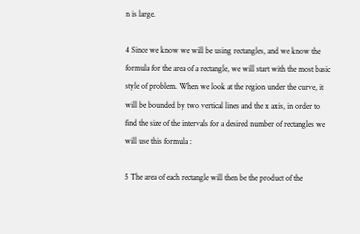n is large.

4 Since we know we will be using rectangles, and we know the formula for the area of a rectangle, we will start with the most basic style of problem. When we look at the region under the curve, it will be bounded by two vertical lines and the x axis, in order to find the size of the intervals for a desired number of rectangles we will use this formula :

5 The area of each rectangle will then be the product of the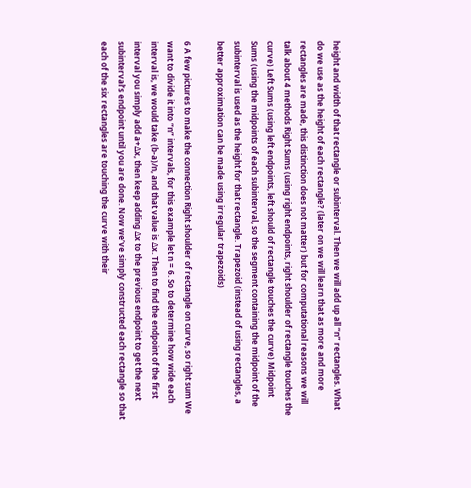height and width of that rectangle or subinterval. Then we will add up all “n” rectangles. What do we use as the height of each rectangle? (later on we will learn that as more and more rectangles are made, this distinction does not matter) but for computational reasons we will talk about 4 methods Right Sums (using right endpoints, right shoulder of rectangle touches the curve) Left Sums (using left endpoints, left should of rectangle touches the curve) Midpoint Sums (using the midpoints of each subinterval, so the segment containing the midpoint of the subinterval is used as the height for that rectangle. Trapezoid (instead of using rectangles, a better approximation can be made using irregular trapezoids)

6 A few pictures to make the connection Right shoulder of rectangle on curve, so right sum We want to divide it into “n” intervals, for this example let n = 6. So to determine how wide each interval is, we would take (b-a)/n, and that value is ∆x. Then to find the endpoint of the first interval you simply add a+∆x, then keep adding ∆x to the previous endpoint to get the next subinterval’s endpoint until you are done. Now we’ve simply constructed each rectangle so that each of the six rectangles are touching the curve with their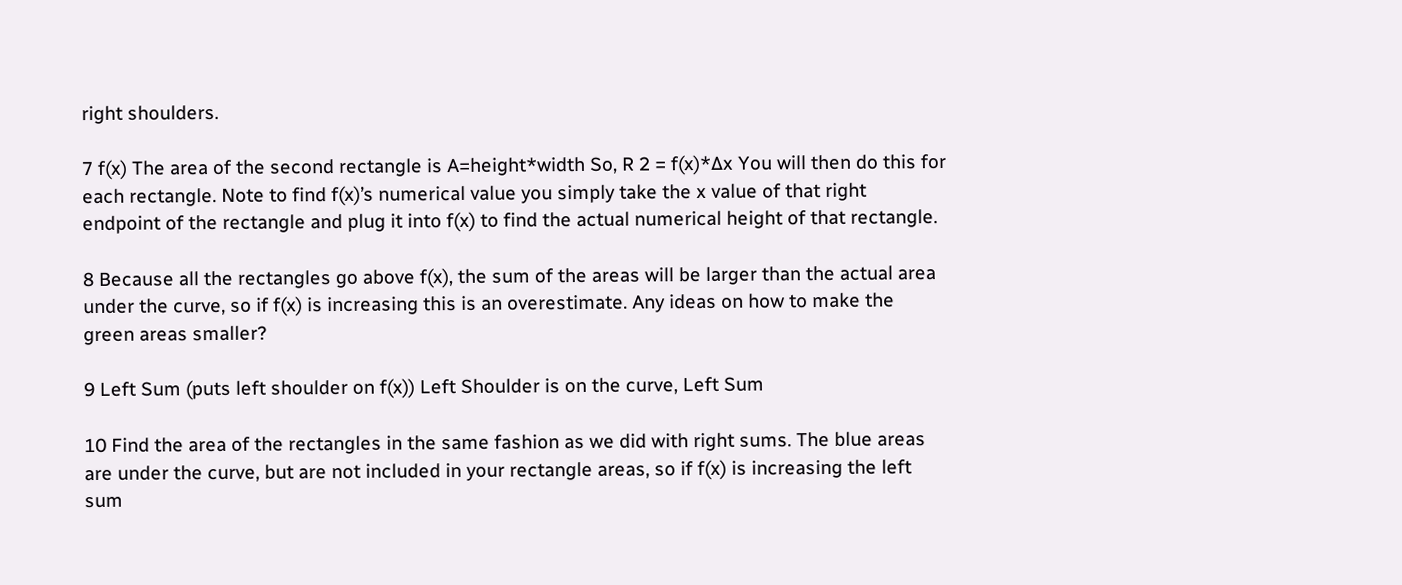right shoulders.

7 f(x) The area of the second rectangle is A=height*width So, R 2 = f(x)*∆x You will then do this for each rectangle. Note to find f(x)’s numerical value you simply take the x value of that right endpoint of the rectangle and plug it into f(x) to find the actual numerical height of that rectangle.

8 Because all the rectangles go above f(x), the sum of the areas will be larger than the actual area under the curve, so if f(x) is increasing this is an overestimate. Any ideas on how to make the green areas smaller?

9 Left Sum (puts left shoulder on f(x)) Left Shoulder is on the curve, Left Sum

10 Find the area of the rectangles in the same fashion as we did with right sums. The blue areas are under the curve, but are not included in your rectangle areas, so if f(x) is increasing the left sum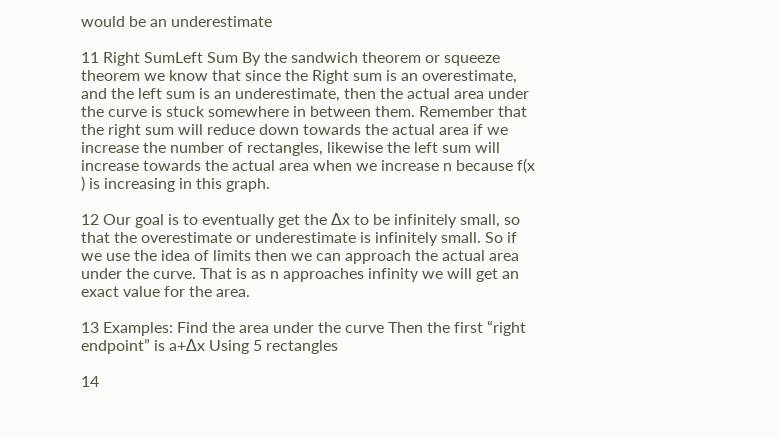would be an underestimate

11 Right SumLeft Sum By the sandwich theorem or squeeze theorem we know that since the Right sum is an overestimate, and the left sum is an underestimate, then the actual area under the curve is stuck somewhere in between them. Remember that the right sum will reduce down towards the actual area if we increase the number of rectangles, likewise the left sum will increase towards the actual area when we increase n because f(x ) is increasing in this graph.

12 Our goal is to eventually get the ∆x to be infinitely small, so that the overestimate or underestimate is infinitely small. So if we use the idea of limits then we can approach the actual area under the curve. That is as n approaches infinity we will get an exact value for the area.

13 Examples: Find the area under the curve Then the first “right endpoint” is a+∆x Using 5 rectangles

14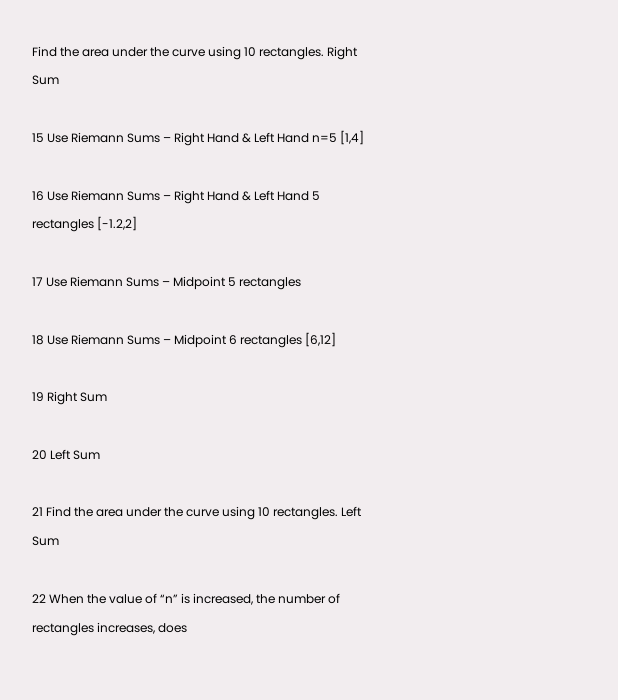Find the area under the curve using 10 rectangles. Right Sum

15 Use Riemann Sums – Right Hand & Left Hand n=5 [1,4]

16 Use Riemann Sums – Right Hand & Left Hand 5 rectangles [-1.2,2]

17 Use Riemann Sums – Midpoint 5 rectangles

18 Use Riemann Sums – Midpoint 6 rectangles [6,12]

19 Right Sum

20 Left Sum

21 Find the area under the curve using 10 rectangles. Left Sum

22 When the value of “n” is increased, the number of rectangles increases, does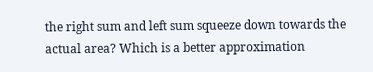the right sum and left sum squeeze down towards the actual area? Which is a better approximation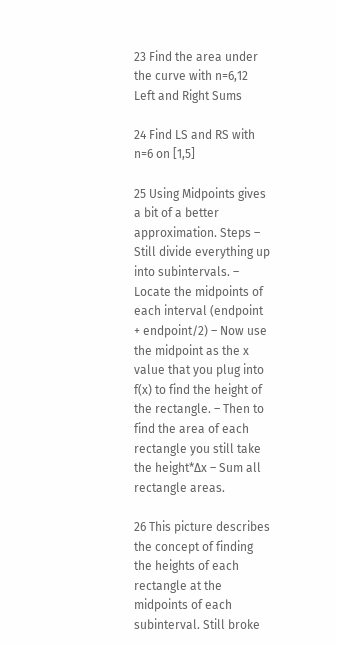23 Find the area under the curve with n=6,12 Left and Right Sums

24 Find LS and RS with n=6 on [1,5]

25 Using Midpoints gives a bit of a better approximation. Steps – Still divide everything up into subintervals. – Locate the midpoints of each interval (endpoint + endpoint/2) – Now use the midpoint as the x value that you plug into f(x) to find the height of the rectangle. – Then to find the area of each rectangle you still take the height*∆x – Sum all rectangle areas.

26 This picture describes the concept of finding the heights of each rectangle at the midpoints of each subinterval. Still broke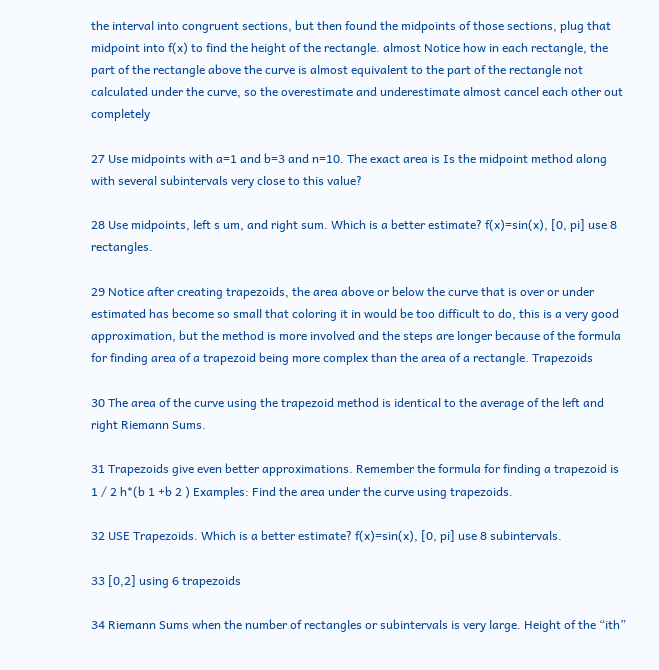the interval into congruent sections, but then found the midpoints of those sections, plug that midpoint into f(x) to find the height of the rectangle. almost Notice how in each rectangle, the part of the rectangle above the curve is almost equivalent to the part of the rectangle not calculated under the curve, so the overestimate and underestimate almost cancel each other out completely

27 Use midpoints with a=1 and b=3 and n=10. The exact area is Is the midpoint method along with several subintervals very close to this value?

28 Use midpoints, left s um, and right sum. Which is a better estimate? f(x)=sin(x), [0, pi] use 8 rectangles.

29 Notice after creating trapezoids, the area above or below the curve that is over or under estimated has become so small that coloring it in would be too difficult to do, this is a very good approximation, but the method is more involved and the steps are longer because of the formula for finding area of a trapezoid being more complex than the area of a rectangle. Trapezoids

30 The area of the curve using the trapezoid method is identical to the average of the left and right Riemann Sums.

31 Trapezoids give even better approximations. Remember the formula for finding a trapezoid is 1 / 2 h*(b 1 +b 2 ) Examples: Find the area under the curve using trapezoids.

32 USE Trapezoids. Which is a better estimate? f(x)=sin(x), [0, pi] use 8 subintervals.

33 [0,2] using 6 trapezoids

34 Riemann Sums when the number of rectangles or subintervals is very large. Height of the “ith”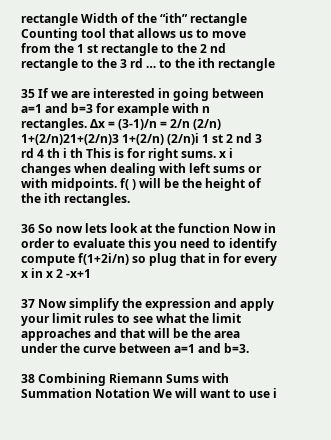rectangle Width of the “ith” rectangle Counting tool that allows us to move from the 1 st rectangle to the 2 nd rectangle to the 3 rd … to the ith rectangle

35 If we are interested in going between a=1 and b=3 for example with n rectangles. Δx = (3-1)/n = 2/n (2/n) 1+(2/n)21+(2/n)3 1+(2/n) (2/n)i 1 st 2 nd 3 rd 4 th i th This is for right sums. x i changes when dealing with left sums or with midpoints. f( ) will be the height of the ith rectangles.

36 So now lets look at the function Now in order to evaluate this you need to identify compute f(1+2i/n) so plug that in for every x in x 2 -x+1

37 Now simplify the expression and apply your limit rules to see what the limit approaches and that will be the area under the curve between a=1 and b=3.

38 Combining Riemann Sums with Summation Notation We will want to use i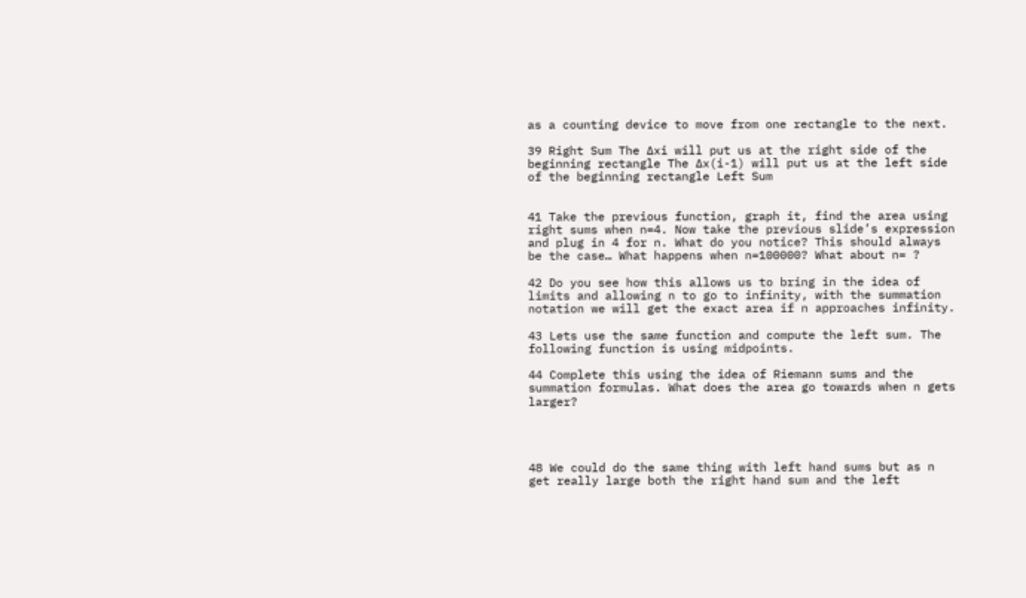as a counting device to move from one rectangle to the next.

39 Right Sum The ∆xi will put us at the right side of the beginning rectangle The ∆x(i-1) will put us at the left side of the beginning rectangle Left Sum


41 Take the previous function, graph it, find the area using right sums when n=4. Now take the previous slide’s expression and plug in 4 for n. What do you notice? This should always be the case… What happens when n=100000? What about n= ?

42 Do you see how this allows us to bring in the idea of limits and allowing n to go to infinity, with the summation notation we will get the exact area if n approaches infinity.

43 Lets use the same function and compute the left sum. The following function is using midpoints.

44 Complete this using the idea of Riemann sums and the summation formulas. What does the area go towards when n gets larger?




48 We could do the same thing with left hand sums but as n get really large both the right hand sum and the left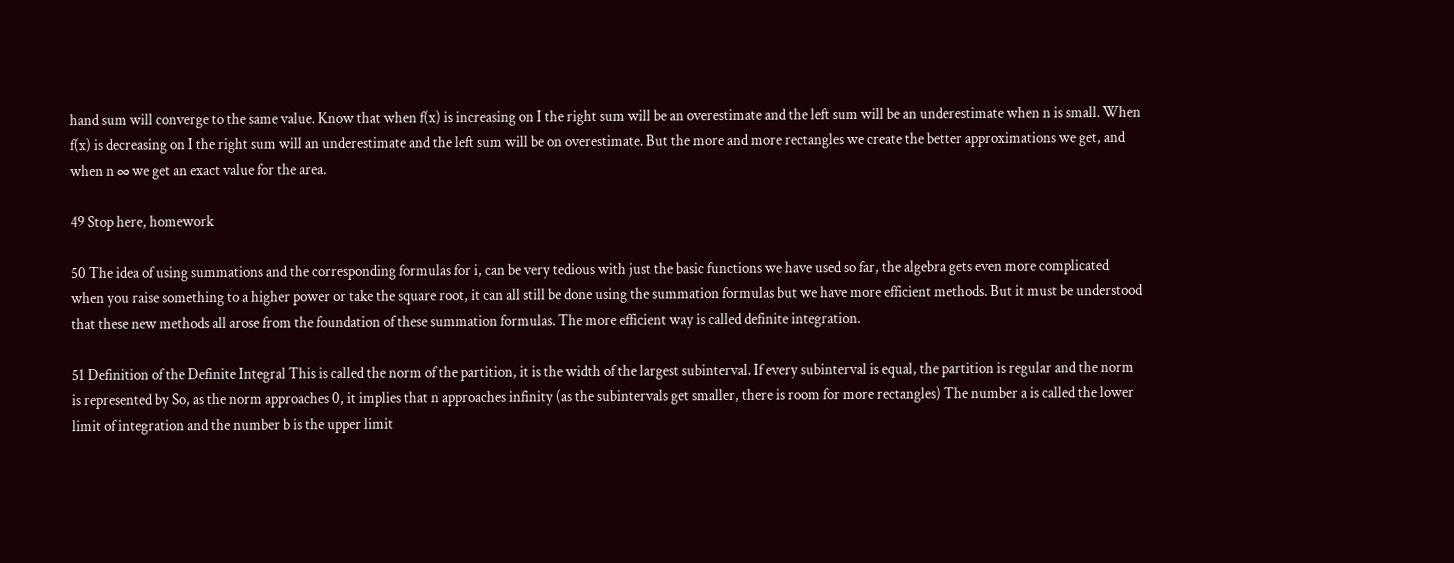hand sum will converge to the same value. Know that when f(x) is increasing on I the right sum will be an overestimate and the left sum will be an underestimate when n is small. When f(x) is decreasing on I the right sum will an underestimate and the left sum will be on overestimate. But the more and more rectangles we create the better approximations we get, and when n ∞ we get an exact value for the area.

49 Stop here, homework

50 The idea of using summations and the corresponding formulas for i, can be very tedious with just the basic functions we have used so far, the algebra gets even more complicated when you raise something to a higher power or take the square root, it can all still be done using the summation formulas but we have more efficient methods. But it must be understood that these new methods all arose from the foundation of these summation formulas. The more efficient way is called definite integration.

51 Definition of the Definite Integral This is called the norm of the partition, it is the width of the largest subinterval. If every subinterval is equal, the partition is regular and the norm is represented by So, as the norm approaches 0, it implies that n approaches infinity (as the subintervals get smaller, there is room for more rectangles) The number a is called the lower limit of integration and the number b is the upper limit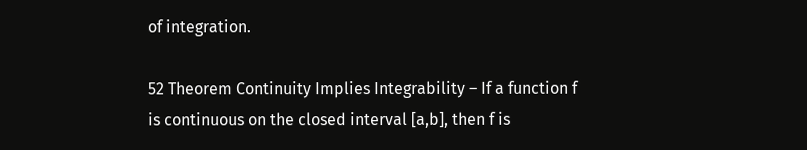of integration.

52 Theorem Continuity Implies Integrability – If a function f is continuous on the closed interval [a,b], then f is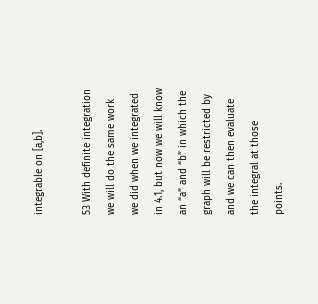integrable on [a,b].

53 With definite integration we will do the same work we did when we integrated in 4.1, but now we will know an “a” and “b” in which the graph will be restricted by and we can then evaluate the integral at those points.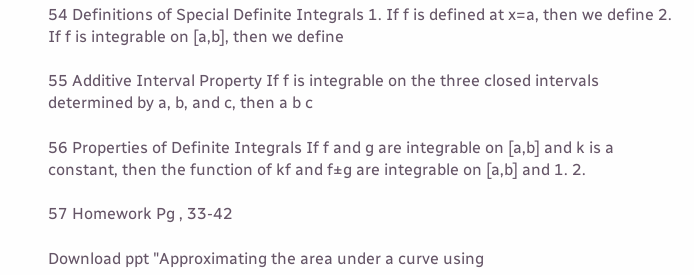54 Definitions of Special Definite Integrals 1. If f is defined at x=a, then we define 2. If f is integrable on [a,b], then we define

55 Additive Interval Property If f is integrable on the three closed intervals determined by a, b, and c, then a b c

56 Properties of Definite Integrals If f and g are integrable on [a,b] and k is a constant, then the function of kf and f±g are integrable on [a,b] and 1. 2.

57 Homework Pg , 33-42

Download ppt "Approximating the area under a curve using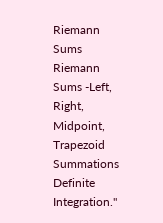Riemann Sums Riemann Sums -Left, Right, Midpoint, Trapezoid Summations Definite Integration."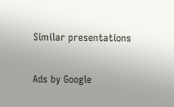Similar presentations

Ads by Google